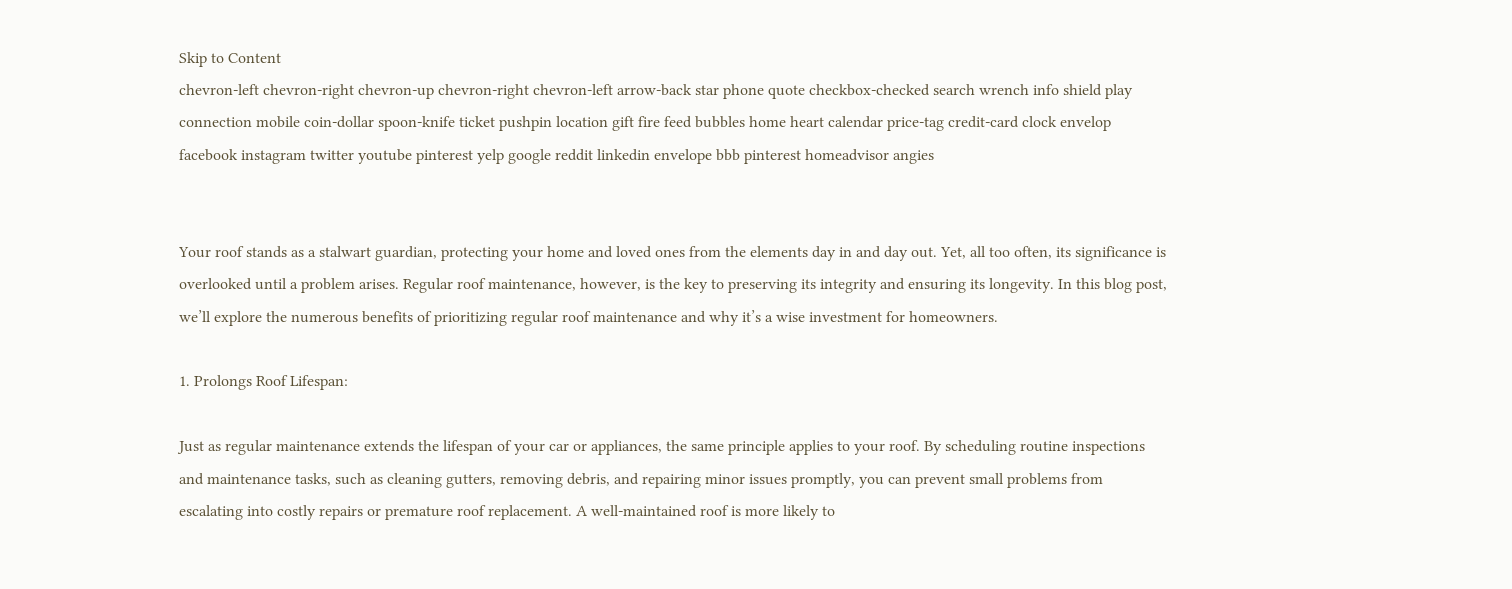Skip to Content
chevron-left chevron-right chevron-up chevron-right chevron-left arrow-back star phone quote checkbox-checked search wrench info shield play connection mobile coin-dollar spoon-knife ticket pushpin location gift fire feed bubbles home heart calendar price-tag credit-card clock envelop facebook instagram twitter youtube pinterest yelp google reddit linkedin envelope bbb pinterest homeadvisor angies


Your roof stands as a stalwart guardian, protecting your home and loved ones from the elements day in and day out. Yet, all too often, its significance is overlooked until a problem arises. Regular roof maintenance, however, is the key to preserving its integrity and ensuring its longevity. In this blog post, we’ll explore the numerous benefits of prioritizing regular roof maintenance and why it’s a wise investment for homeowners.

1. Prolongs Roof Lifespan:

Just as regular maintenance extends the lifespan of your car or appliances, the same principle applies to your roof. By scheduling routine inspections and maintenance tasks, such as cleaning gutters, removing debris, and repairing minor issues promptly, you can prevent small problems from escalating into costly repairs or premature roof replacement. A well-maintained roof is more likely to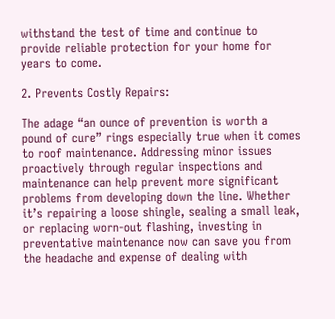withstand the test of time and continue to provide reliable protection for your home for years to come.

2. Prevents Costly Repairs:

The adage “an ounce of prevention is worth a pound of cure” rings especially true when it comes to roof maintenance. Addressing minor issues proactively through regular inspections and maintenance can help prevent more significant problems from developing down the line. Whether it’s repairing a loose shingle, sealing a small leak, or replacing worn-out flashing, investing in preventative maintenance now can save you from the headache and expense of dealing with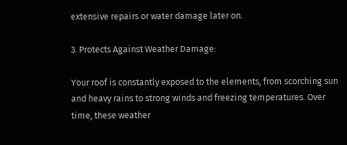extensive repairs or water damage later on.

3. Protects Against Weather Damage:

Your roof is constantly exposed to the elements, from scorching sun and heavy rains to strong winds and freezing temperatures. Over time, these weather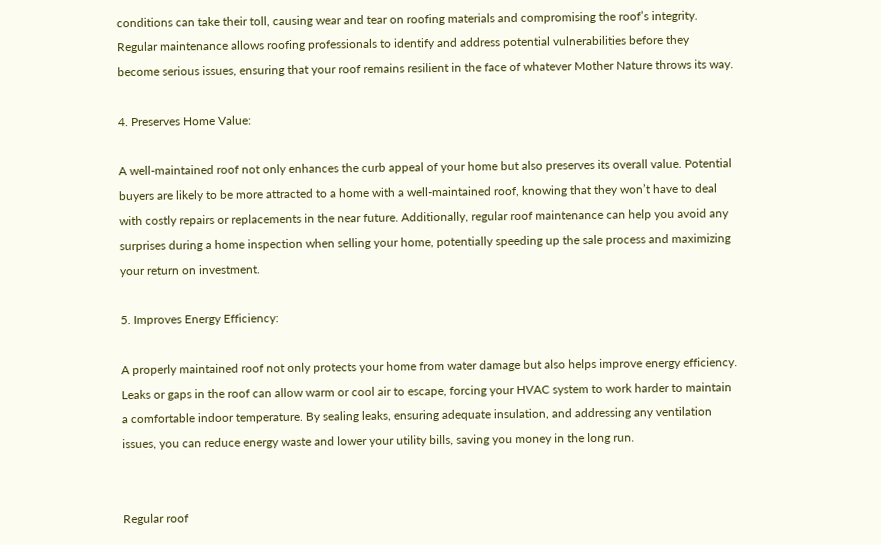conditions can take their toll, causing wear and tear on roofing materials and compromising the roof’s integrity. Regular maintenance allows roofing professionals to identify and address potential vulnerabilities before they become serious issues, ensuring that your roof remains resilient in the face of whatever Mother Nature throws its way.

4. Preserves Home Value:

A well-maintained roof not only enhances the curb appeal of your home but also preserves its overall value. Potential buyers are likely to be more attracted to a home with a well-maintained roof, knowing that they won’t have to deal with costly repairs or replacements in the near future. Additionally, regular roof maintenance can help you avoid any surprises during a home inspection when selling your home, potentially speeding up the sale process and maximizing your return on investment.

5. Improves Energy Efficiency:

A properly maintained roof not only protects your home from water damage but also helps improve energy efficiency. Leaks or gaps in the roof can allow warm or cool air to escape, forcing your HVAC system to work harder to maintain a comfortable indoor temperature. By sealing leaks, ensuring adequate insulation, and addressing any ventilation issues, you can reduce energy waste and lower your utility bills, saving you money in the long run.


Regular roof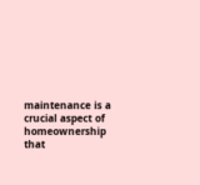maintenance is a crucial aspect of homeownership that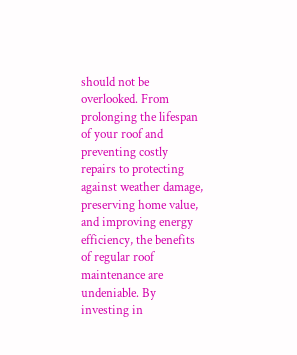should not be overlooked. From prolonging the lifespan of your roof and preventing costly repairs to protecting against weather damage, preserving home value, and improving energy efficiency, the benefits of regular roof maintenance are undeniable. By investing in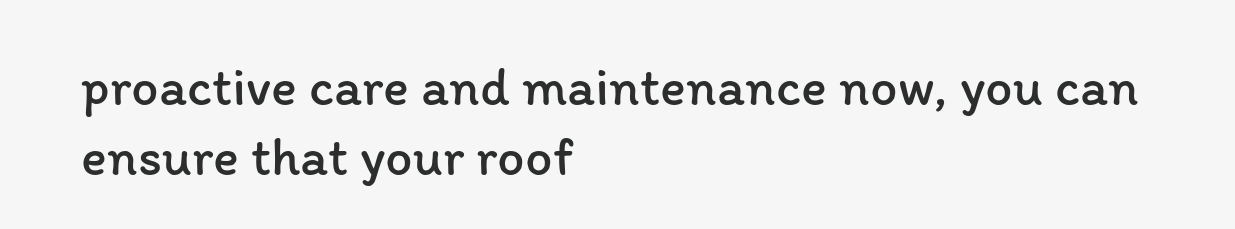proactive care and maintenance now, you can ensure that your roof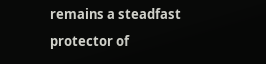remains a steadfast protector of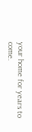your home for years to come.